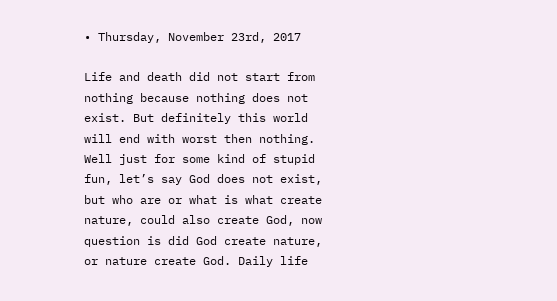• Thursday, November 23rd, 2017

Life and death did not start from nothing because nothing does not exist. But definitely this world will end with worst then nothing. Well just for some kind of stupid fun, let’s say God does not exist, but who are or what is what create nature, could also create God, now question is did God create nature, or nature create God. Daily life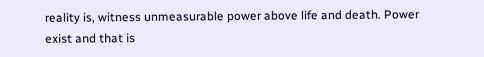reality is, witness unmeasurable power above life and death. Power exist and that is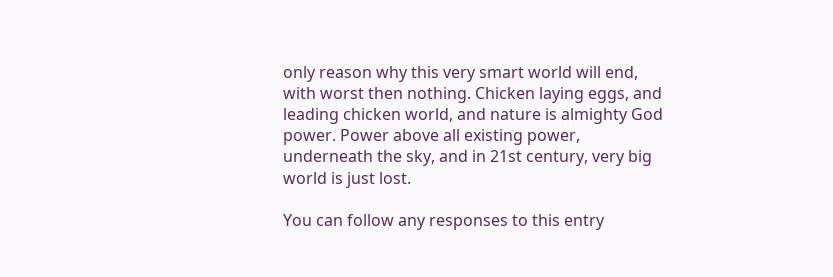only reason why this very smart world will end, with worst then nothing. Chicken laying eggs, and leading chicken world, and nature is almighty God power. Power above all existing power, underneath the sky, and in 21st century, very big world is just lost.

You can follow any responses to this entry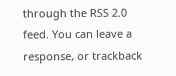through the RSS 2.0 feed. You can leave a response, or trackback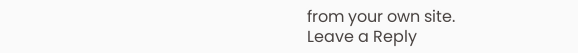from your own site.
Leave a Reply